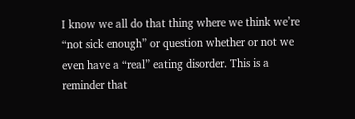I know we all do that thing where we think we’re “not sick enough” or question whether or not we even have a “real” eating disorder. This is a reminder that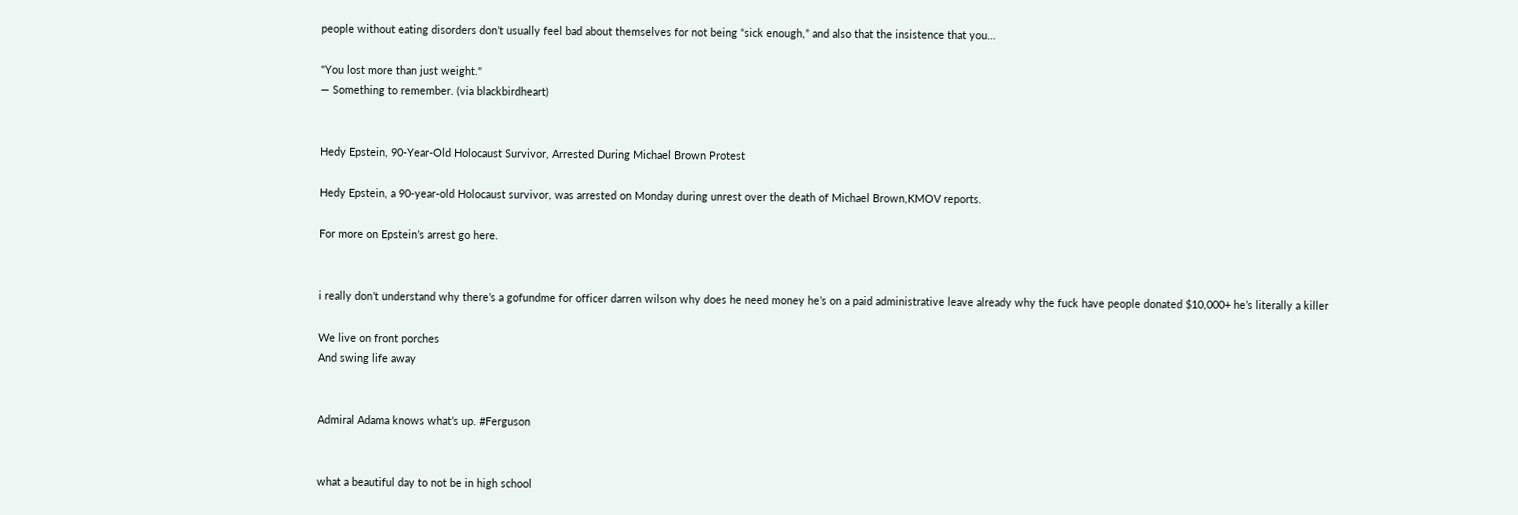people without eating disorders don’t usually feel bad about themselves for not being “sick enough,” and also that the insistence that you…

"You lost more than just weight."
— Something to remember. (via blackbirdheart)


Hedy Epstein, 90-Year-Old Holocaust Survivor, Arrested During Michael Brown Protest

Hedy Epstein, a 90-year-old Holocaust survivor, was arrested on Monday during unrest over the death of Michael Brown,KMOV reports.

For more on Epstein’s arrest go here.


i really don’t understand why there’s a gofundme for officer darren wilson why does he need money he’s on a paid administrative leave already why the fuck have people donated $10,000+ he’s literally a killer

We live on front porches
And swing life away


Admiral Adama knows what’s up. #Ferguson


what a beautiful day to not be in high school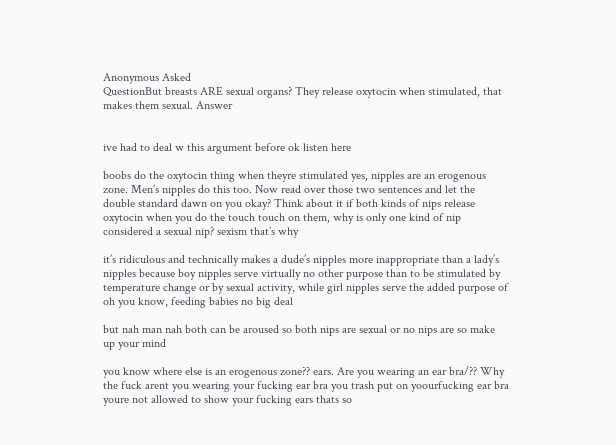Anonymous Asked
QuestionBut breasts ARE sexual organs? They release oxytocin when stimulated, that makes them sexual. Answer


ive had to deal w this argument before ok listen here

boobs do the oxytocin thing when theyre stimulated yes, nipples are an erogenous zone. Men’s nipples do this too. Now read over those two sentences and let the double standard dawn on you okay? Think about it if both kinds of nips release oxytocin when you do the touch touch on them, why is only one kind of nip considered a sexual nip? sexism that’s why

it’s ridiculous and technically makes a dude’s nipples more inappropriate than a lady’s nipples because boy nipples serve virtually no other purpose than to be stimulated by temperature change or by sexual activity, while girl nipples serve the added purpose of oh you know, feeding babies no big deal

but nah man nah both can be aroused so both nips are sexual or no nips are so make up your mind

you know where else is an erogenous zone?? ears. Are you wearing an ear bra/?? Why the fuck arent you wearing your fucking ear bra you trash put on yoourfucking ear bra youre not allowed to show your fucking ears thats so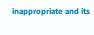inappropriate and its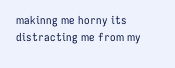makinng me horny its distracting me from my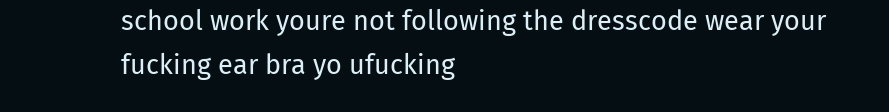school work youre not following the dresscode wear your fucking ear bra yo ufucking